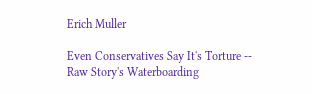Erich Muller

Even Conservatives Say It's Torture -- Raw Story's Waterboarding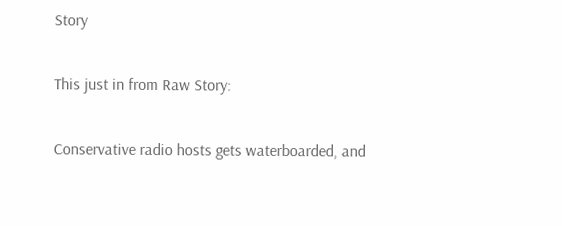Story

This just in from Raw Story:

Conservative radio hosts gets waterboarded, and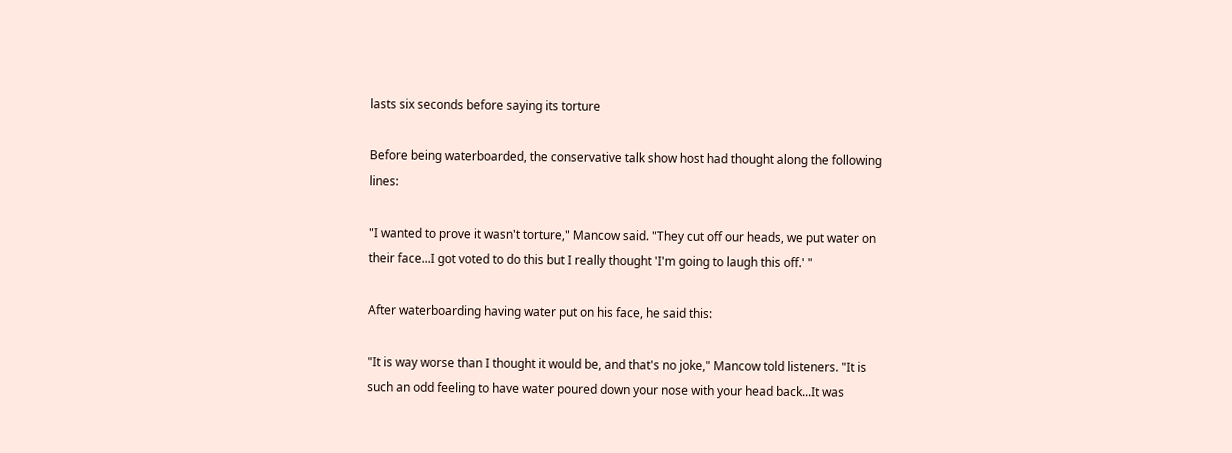lasts six seconds before saying its torture

Before being waterboarded, the conservative talk show host had thought along the following lines:

"I wanted to prove it wasn't torture," Mancow said. "They cut off our heads, we put water on their face...I got voted to do this but I really thought 'I'm going to laugh this off.' "

After waterboarding having water put on his face, he said this:

"It is way worse than I thought it would be, and that's no joke," Mancow told listeners. "It is such an odd feeling to have water poured down your nose with your head back...It was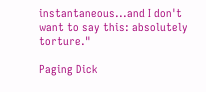instantaneous...and I don't want to say this: absolutely torture."

Paging Dick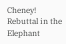Cheney! Rebuttal in the Elephant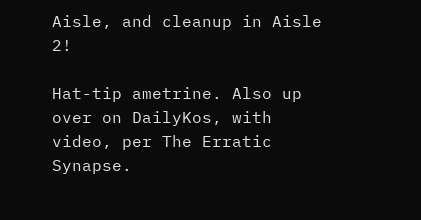Aisle, and cleanup in Aisle 2!

Hat-tip ametrine. Also up over on DailyKos, with video, per The Erratic Synapse.